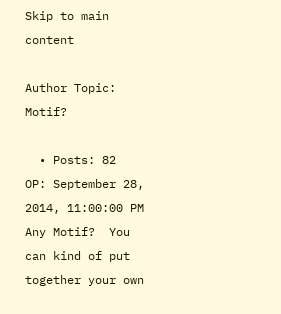Skip to main content

Author Topic: Motif?

  • Posts: 82
OP: September 28, 2014, 11:00:00 PM
Any Motif?  You can kind of put together your own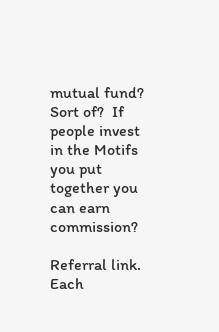mutual fund?  Sort of?  If people invest in the Motifs you put together you can earn commission?

Referral link.  Each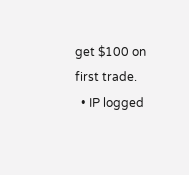get $100 on first trade.
  • IP logged